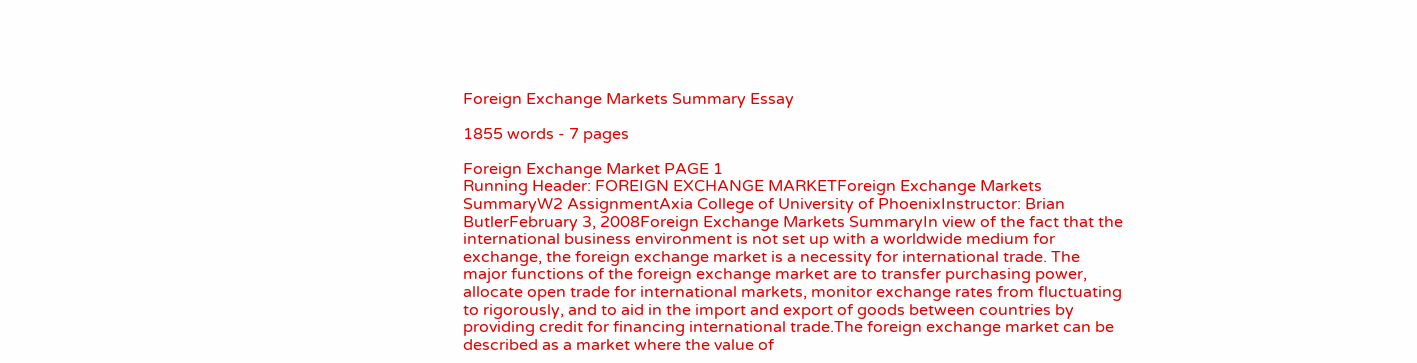Foreign Exchange Markets Summary Essay

1855 words - 7 pages

Foreign Exchange Market PAGE 1
Running Header: FOREIGN EXCHANGE MARKETForeign Exchange Markets SummaryW2 AssignmentAxia College of University of PhoenixInstructor: Brian ButlerFebruary 3, 2008Foreign Exchange Markets SummaryIn view of the fact that the international business environment is not set up with a worldwide medium for exchange, the foreign exchange market is a necessity for international trade. The major functions of the foreign exchange market are to transfer purchasing power, allocate open trade for international markets, monitor exchange rates from fluctuating to rigorously, and to aid in the import and export of goods between countries by providing credit for financing international trade.The foreign exchange market can be described as a market where the value of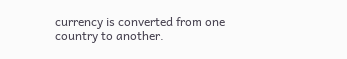currency is converted from one country to another.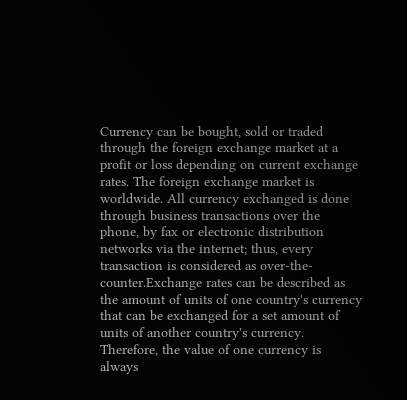Currency can be bought, sold or traded through the foreign exchange market at a profit or loss depending on current exchange rates. The foreign exchange market is worldwide. All currency exchanged is done through business transactions over the phone, by fax or electronic distribution networks via the internet; thus, every transaction is considered as over-the-counter.Exchange rates can be described as the amount of units of one country's currency that can be exchanged for a set amount of units of another country's currency. Therefore, the value of one currency is always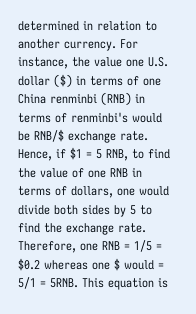determined in relation to another currency. For instance, the value one U.S. dollar ($) in terms of one China renminbi (RNB) in terms of renminbi's would be RNB/$ exchange rate. Hence, if $1 = 5 RNB, to find the value of one RNB in terms of dollars, one would divide both sides by 5 to find the exchange rate. Therefore, one RNB = 1/5 = $0.2 whereas one $ would = 5/1 = 5RNB. This equation is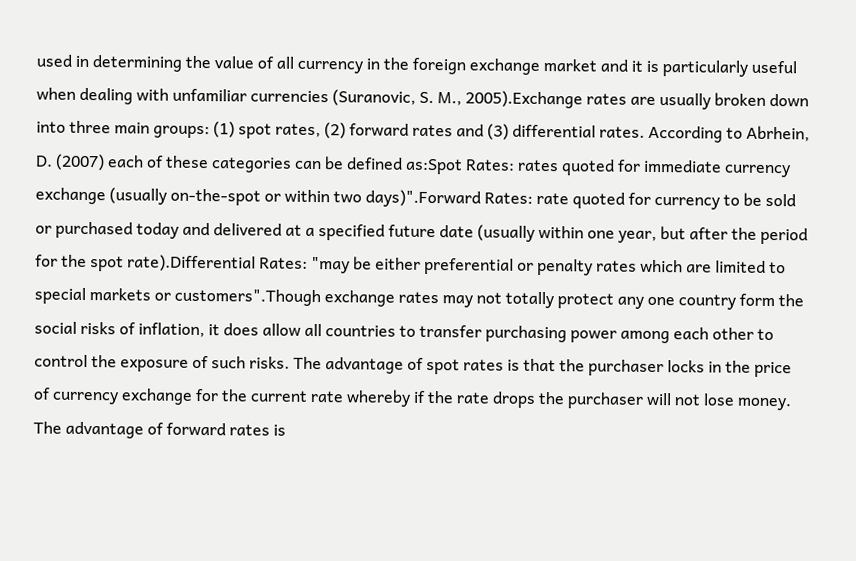used in determining the value of all currency in the foreign exchange market and it is particularly useful when dealing with unfamiliar currencies (Suranovic, S. M., 2005).Exchange rates are usually broken down into three main groups: (1) spot rates, (2) forward rates and (3) differential rates. According to Abrhein, D. (2007) each of these categories can be defined as:Spot Rates: rates quoted for immediate currency exchange (usually on-the-spot or within two days)".Forward Rates: rate quoted for currency to be sold or purchased today and delivered at a specified future date (usually within one year, but after the period for the spot rate).Differential Rates: "may be either preferential or penalty rates which are limited to special markets or customers".Though exchange rates may not totally protect any one country form the social risks of inflation, it does allow all countries to transfer purchasing power among each other to control the exposure of such risks. The advantage of spot rates is that the purchaser locks in the price of currency exchange for the current rate whereby if the rate drops the purchaser will not lose money. The advantage of forward rates is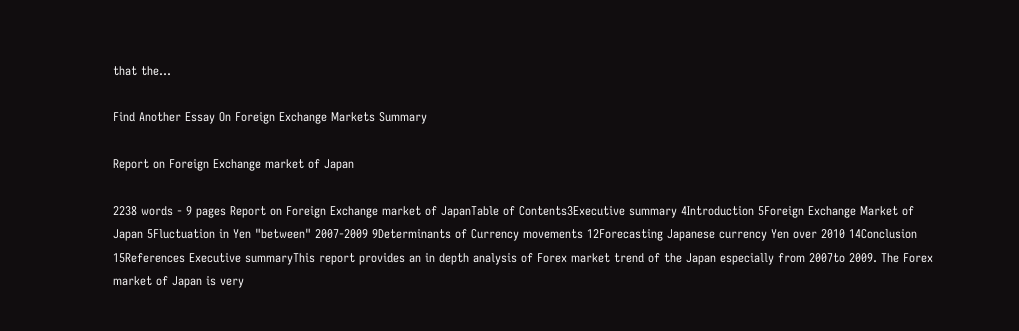that the...

Find Another Essay On Foreign Exchange Markets Summary

Report on Foreign Exchange market of Japan

2238 words - 9 pages Report on Foreign Exchange market of JapanTable of Contents3Executive summary 4Introduction 5Foreign Exchange Market of Japan 5Fluctuation in Yen "between" 2007-2009 9Determinants of Currency movements 12Forecasting Japanese currency Yen over 2010 14Conclusion 15References Executive summaryThis report provides an in depth analysis of Forex market trend of the Japan especially from 2007to 2009. The Forex market of Japan is very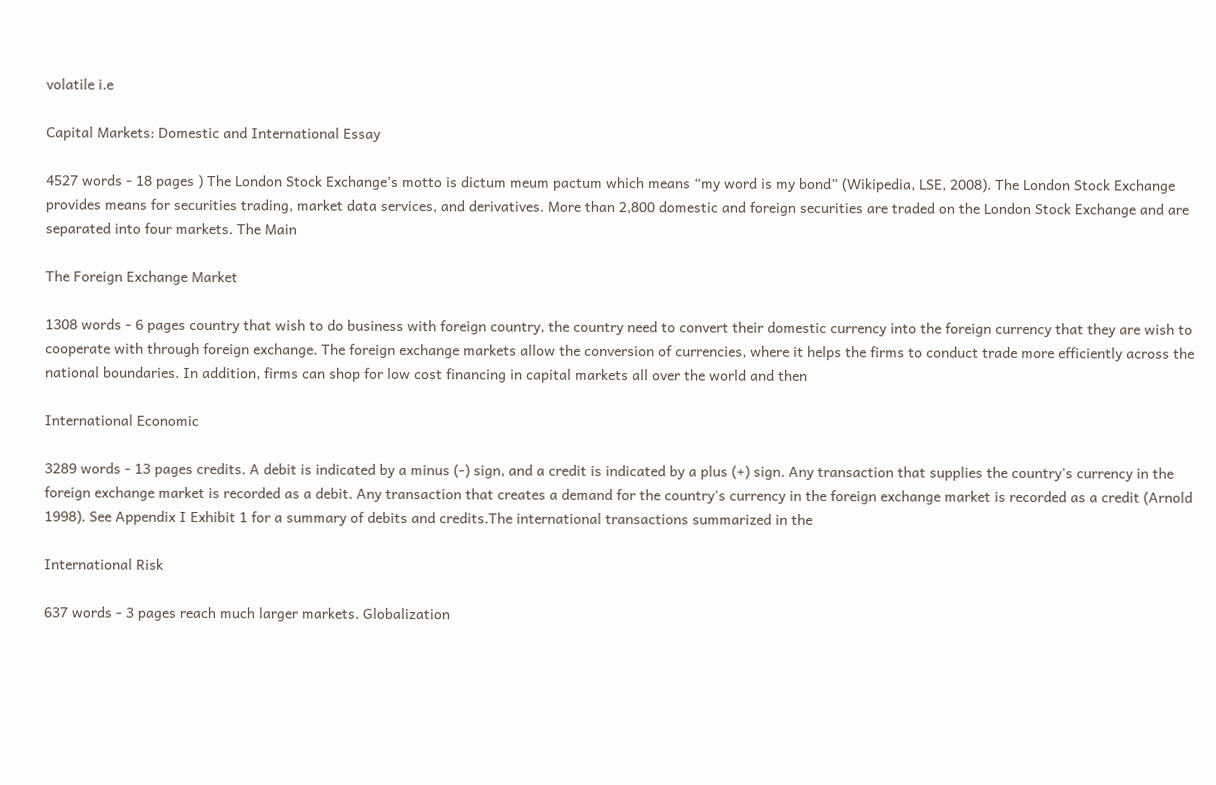volatile i.e

Capital Markets: Domestic and International Essay

4527 words - 18 pages ) The London Stock Exchange’s motto is dictum meum pactum which means “my word is my bond” (Wikipedia, LSE, 2008). The London Stock Exchange provides means for securities trading, market data services, and derivatives. More than 2,800 domestic and foreign securities are traded on the London Stock Exchange and are separated into four markets. The Main

The Foreign Exchange Market

1308 words - 6 pages country that wish to do business with foreign country, the country need to convert their domestic currency into the foreign currency that they are wish to cooperate with through foreign exchange. The foreign exchange markets allow the conversion of currencies, where it helps the firms to conduct trade more efficiently across the national boundaries. In addition, firms can shop for low cost financing in capital markets all over the world and then

International Economic

3289 words - 13 pages credits. A debit is indicated by a minus (-) sign, and a credit is indicated by a plus (+) sign. Any transaction that supplies the country's currency in the foreign exchange market is recorded as a debit. Any transaction that creates a demand for the country's currency in the foreign exchange market is recorded as a credit (Arnold 1998). See Appendix I Exhibit 1 for a summary of debits and credits.The international transactions summarized in the

International Risk

637 words - 3 pages reach much larger markets. Globalization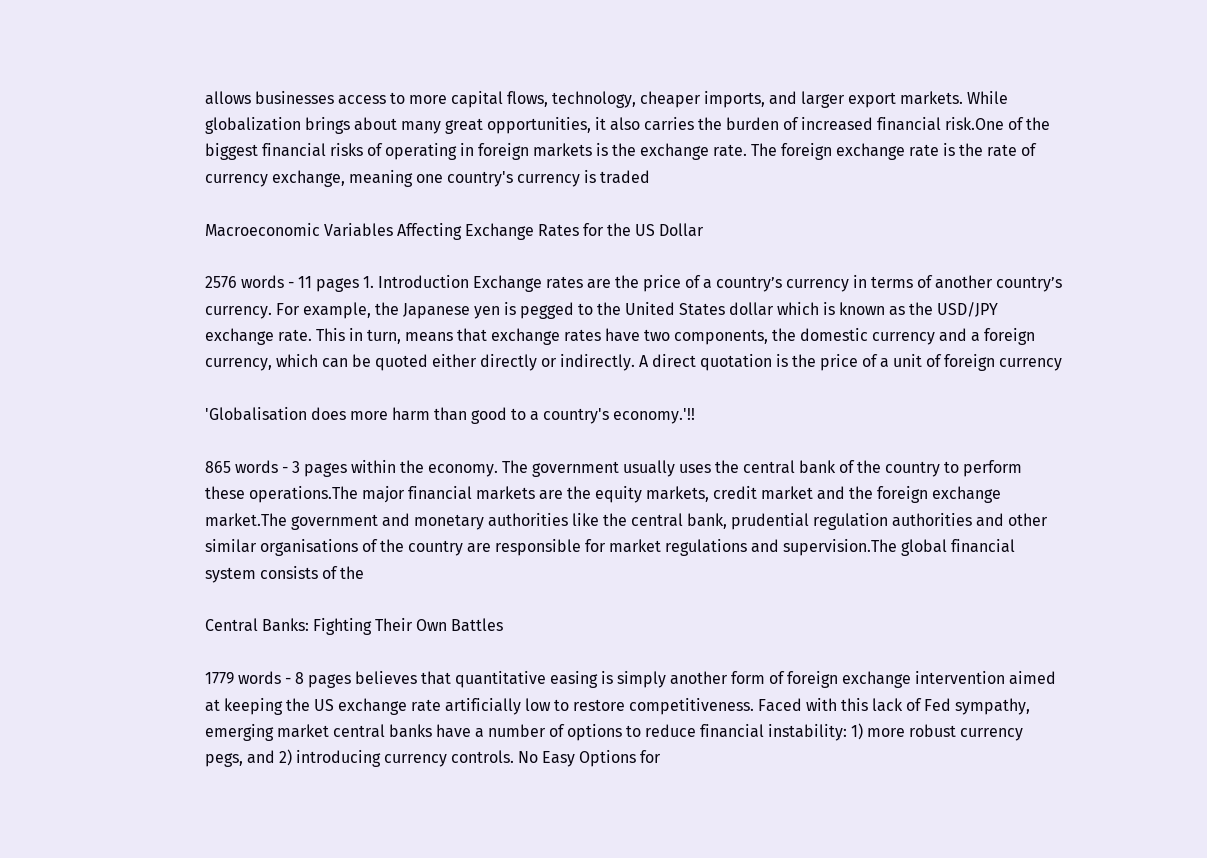allows businesses access to more capital flows, technology, cheaper imports, and larger export markets. While globalization brings about many great opportunities, it also carries the burden of increased financial risk.One of the biggest financial risks of operating in foreign markets is the exchange rate. The foreign exchange rate is the rate of currency exchange, meaning one country's currency is traded

Macroeconomic Variables Affecting Exchange Rates for the US Dollar

2576 words - 11 pages 1. Introduction Exchange rates are the price of a country’s currency in terms of another country’s currency. For example, the Japanese yen is pegged to the United States dollar which is known as the USD/JPY exchange rate. This in turn, means that exchange rates have two components, the domestic currency and a foreign currency, which can be quoted either directly or indirectly. A direct quotation is the price of a unit of foreign currency

'Globalisation does more harm than good to a country's economy.'!!

865 words - 3 pages within the economy. The government usually uses the central bank of the country to perform these operations.The major financial markets are the equity markets, credit market and the foreign exchange market.The government and monetary authorities like the central bank, prudential regulation authorities and other similar organisations of the country are responsible for market regulations and supervision.The global financial system consists of the

Central Banks: Fighting Their Own Battles

1779 words - 8 pages believes that quantitative easing is simply another form of foreign exchange intervention aimed at keeping the US exchange rate artificially low to restore competitiveness. Faced with this lack of Fed sympathy, emerging market central banks have a number of options to reduce financial instability: 1) more robust currency pegs, and 2) introducing currency controls. No Easy Options for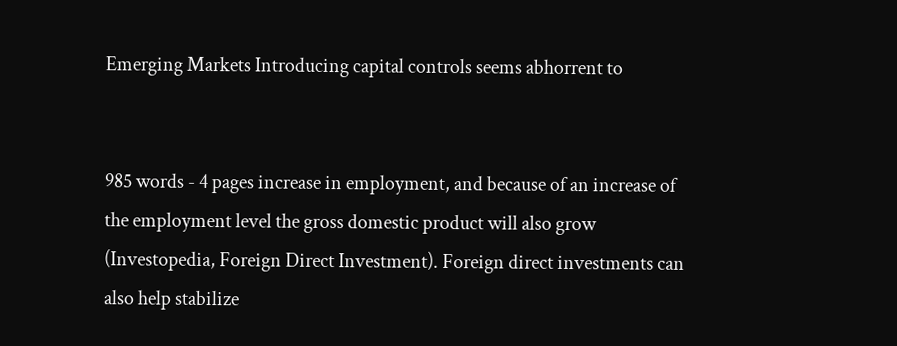Emerging Markets Introducing capital controls seems abhorrent to


985 words - 4 pages increase in employment, and because of an increase of the employment level the gross domestic product will also grow (Investopedia, Foreign Direct Investment). Foreign direct investments can also help stabilize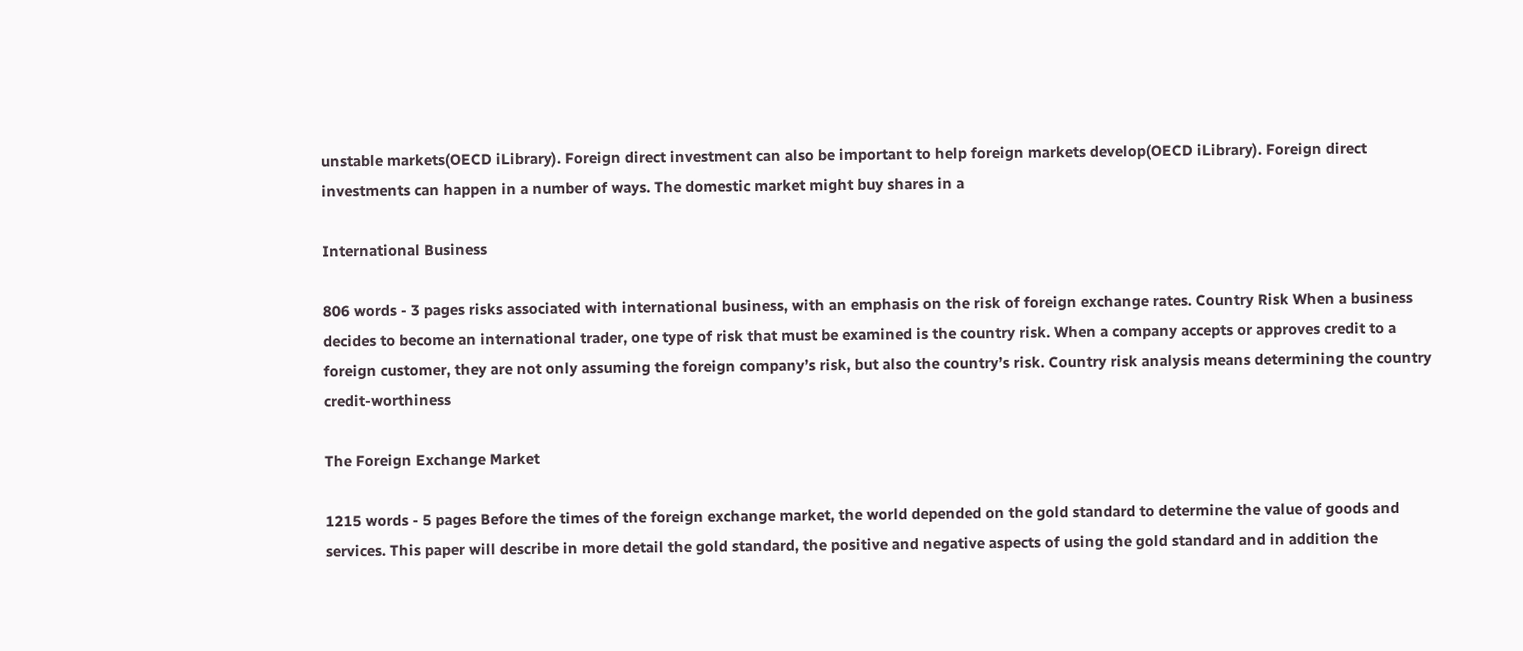unstable markets(OECD iLibrary). Foreign direct investment can also be important to help foreign markets develop(OECD iLibrary). Foreign direct investments can happen in a number of ways. The domestic market might buy shares in a

International Business

806 words - 3 pages risks associated with international business, with an emphasis on the risk of foreign exchange rates. Country Risk When a business decides to become an international trader, one type of risk that must be examined is the country risk. When a company accepts or approves credit to a foreign customer, they are not only assuming the foreign company’s risk, but also the country’s risk. Country risk analysis means determining the country credit-worthiness

The Foreign Exchange Market

1215 words - 5 pages Before the times of the foreign exchange market, the world depended on the gold standard to determine the value of goods and services. This paper will describe in more detail the gold standard, the positive and negative aspects of using the gold standard and in addition the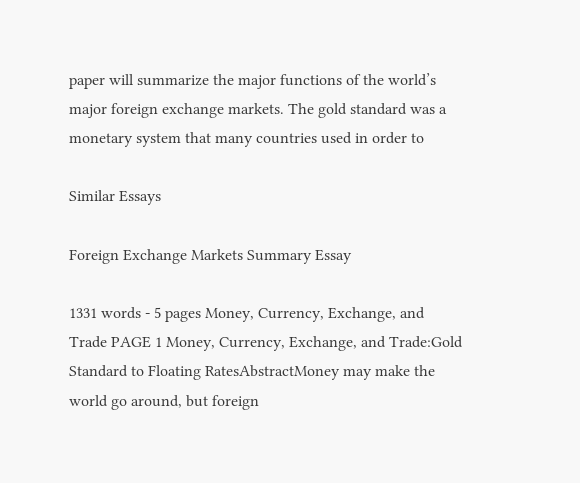paper will summarize the major functions of the world’s major foreign exchange markets. The gold standard was a monetary system that many countries used in order to

Similar Essays

Foreign Exchange Markets Summary Essay

1331 words - 5 pages Money, Currency, Exchange, and Trade PAGE 1 Money, Currency, Exchange, and Trade:Gold Standard to Floating RatesAbstractMoney may make the world go around, but foreign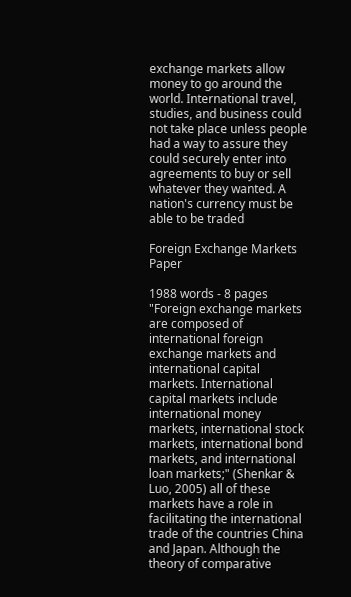exchange markets allow money to go around the world. International travel, studies, and business could not take place unless people had a way to assure they could securely enter into agreements to buy or sell whatever they wanted. A nation's currency must be able to be traded

Foreign Exchange Markets Paper

1988 words - 8 pages "Foreign exchange markets are composed of international foreign exchange markets and international capital markets. International capital markets include international money markets, international stock markets, international bond markets, and international loan markets;" (Shenkar & Luo, 2005) all of these markets have a role in facilitating the international trade of the countries China and Japan. Although the theory of comparative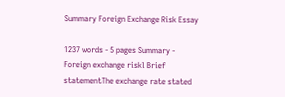Summary Foreign Exchange Risk Essay

1237 words - 5 pages Summary - Foreign exchange riskl Brief statementThe exchange rate stated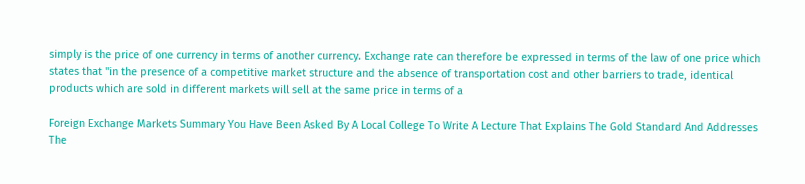simply is the price of one currency in terms of another currency. Exchange rate can therefore be expressed in terms of the law of one price which states that "in the presence of a competitive market structure and the absence of transportation cost and other barriers to trade, identical products which are sold in different markets will sell at the same price in terms of a

Foreign Exchange Markets Summary You Have Been Asked By A Local College To Write A Lecture That Explains The Gold Standard And Addresses The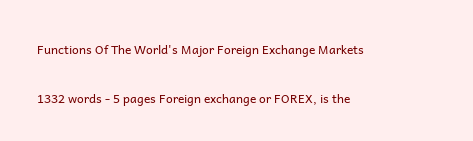Functions Of The World's Major Foreign Exchange Markets

1332 words - 5 pages Foreign exchange or FOREX, is the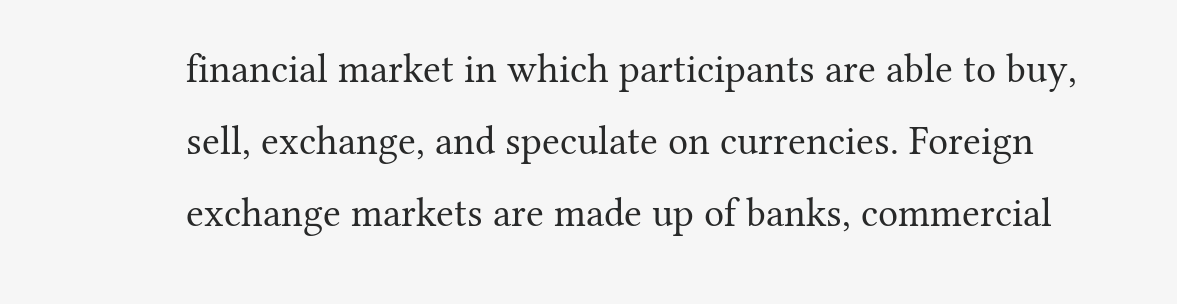financial market in which participants are able to buy, sell, exchange, and speculate on currencies. Foreign exchange markets are made up of banks, commercial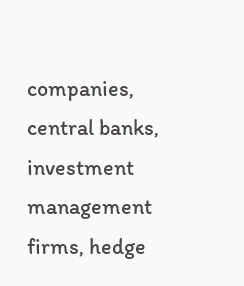companies, central banks, investment management firms, hedge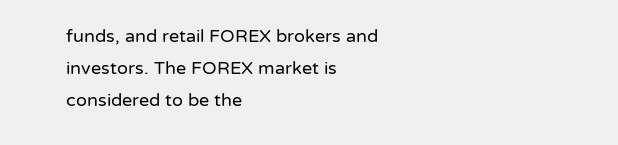funds, and retail FOREX brokers and investors. The FOREX market is considered to be the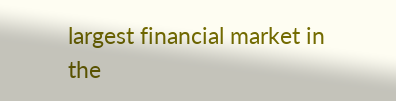largest financial market in the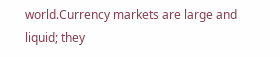world.Currency markets are large and liquid; they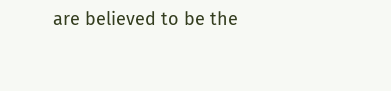are believed to be the